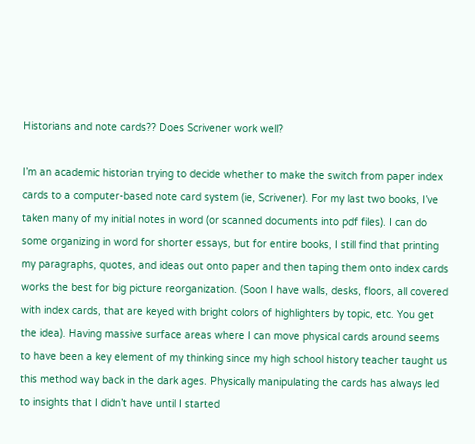Historians and note cards?? Does Scrivener work well?

I’m an academic historian trying to decide whether to make the switch from paper index cards to a computer-based note card system (ie, Scrivener). For my last two books, I’ve taken many of my initial notes in word (or scanned documents into pdf files). I can do some organizing in word for shorter essays, but for entire books, I still find that printing my paragraphs, quotes, and ideas out onto paper and then taping them onto index cards works the best for big picture reorganization. (Soon I have walls, desks, floors, all covered with index cards, that are keyed with bright colors of highlighters by topic, etc. You get the idea). Having massive surface areas where I can move physical cards around seems to have been a key element of my thinking since my high school history teacher taught us this method way back in the dark ages. Physically manipulating the cards has always led to insights that I didn’t have until I started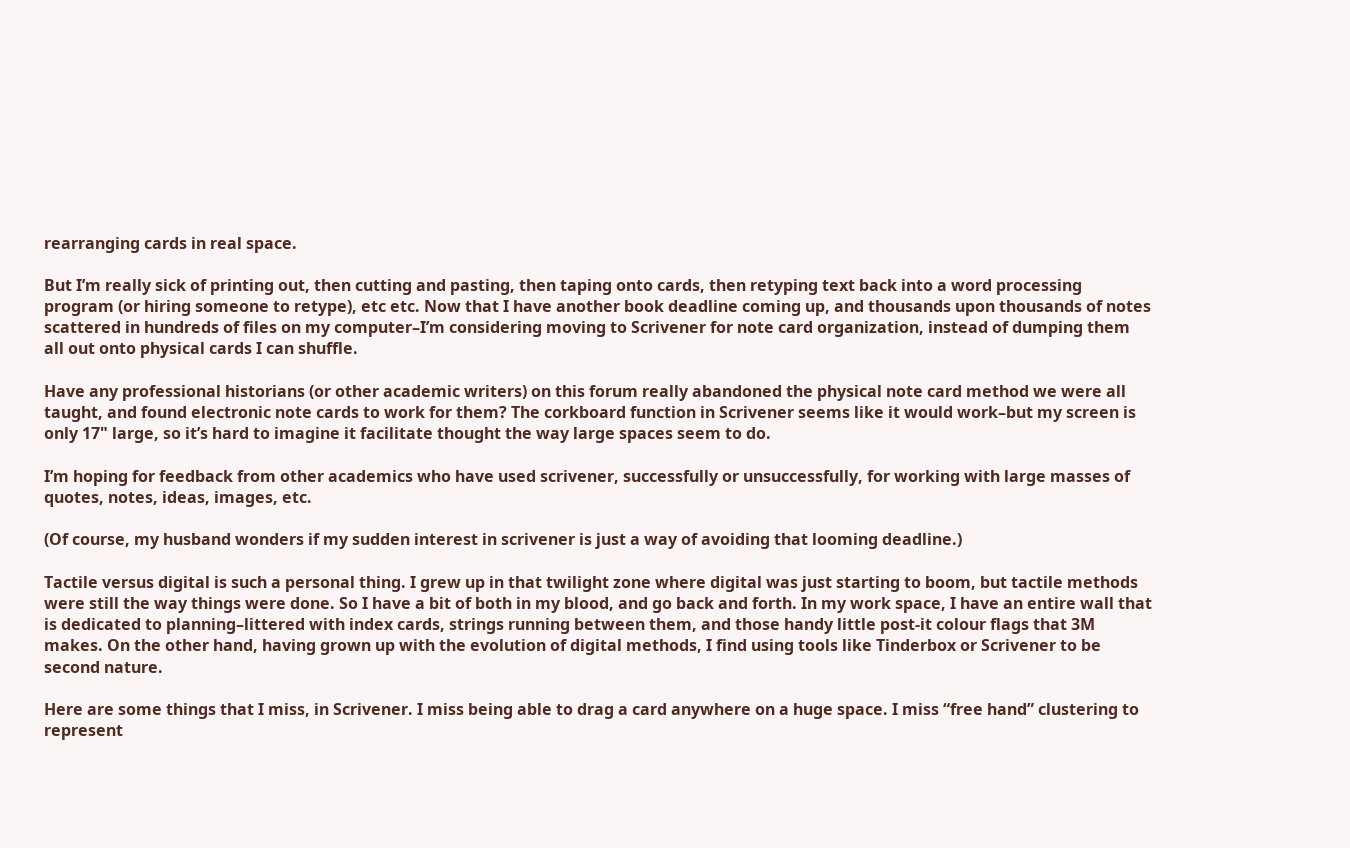rearranging cards in real space.

But I’m really sick of printing out, then cutting and pasting, then taping onto cards, then retyping text back into a word processing program (or hiring someone to retype), etc etc. Now that I have another book deadline coming up, and thousands upon thousands of notes scattered in hundreds of files on my computer–I’m considering moving to Scrivener for note card organization, instead of dumping them all out onto physical cards I can shuffle.

Have any professional historians (or other academic writers) on this forum really abandoned the physical note card method we were all taught, and found electronic note cards to work for them? The corkboard function in Scrivener seems like it would work–but my screen is only 17" large, so it’s hard to imagine it facilitate thought the way large spaces seem to do.

I’m hoping for feedback from other academics who have used scrivener, successfully or unsuccessfully, for working with large masses of quotes, notes, ideas, images, etc.

(Of course, my husband wonders if my sudden interest in scrivener is just a way of avoiding that looming deadline.)

Tactile versus digital is such a personal thing. I grew up in that twilight zone where digital was just starting to boom, but tactile methods were still the way things were done. So I have a bit of both in my blood, and go back and forth. In my work space, I have an entire wall that is dedicated to planning–littered with index cards, strings running between them, and those handy little post-it colour flags that 3M makes. On the other hand, having grown up with the evolution of digital methods, I find using tools like Tinderbox or Scrivener to be second nature.

Here are some things that I miss, in Scrivener. I miss being able to drag a card anywhere on a huge space. I miss “free hand” clustering to represent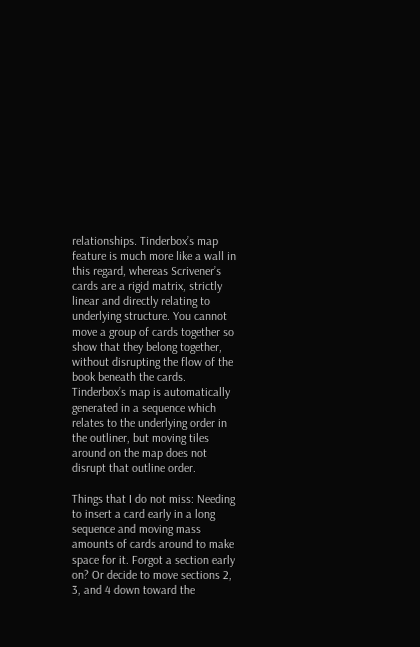relationships. Tinderbox’s map feature is much more like a wall in this regard, whereas Scrivener’s cards are a rigid matrix, strictly linear and directly relating to underlying structure. You cannot move a group of cards together so show that they belong together, without disrupting the flow of the book beneath the cards. Tinderbox’s map is automatically generated in a sequence which relates to the underlying order in the outliner, but moving tiles around on the map does not disrupt that outline order.

Things that I do not miss: Needing to insert a card early in a long sequence and moving mass amounts of cards around to make space for it. Forgot a section early on? Or decide to move sections 2, 3, and 4 down toward the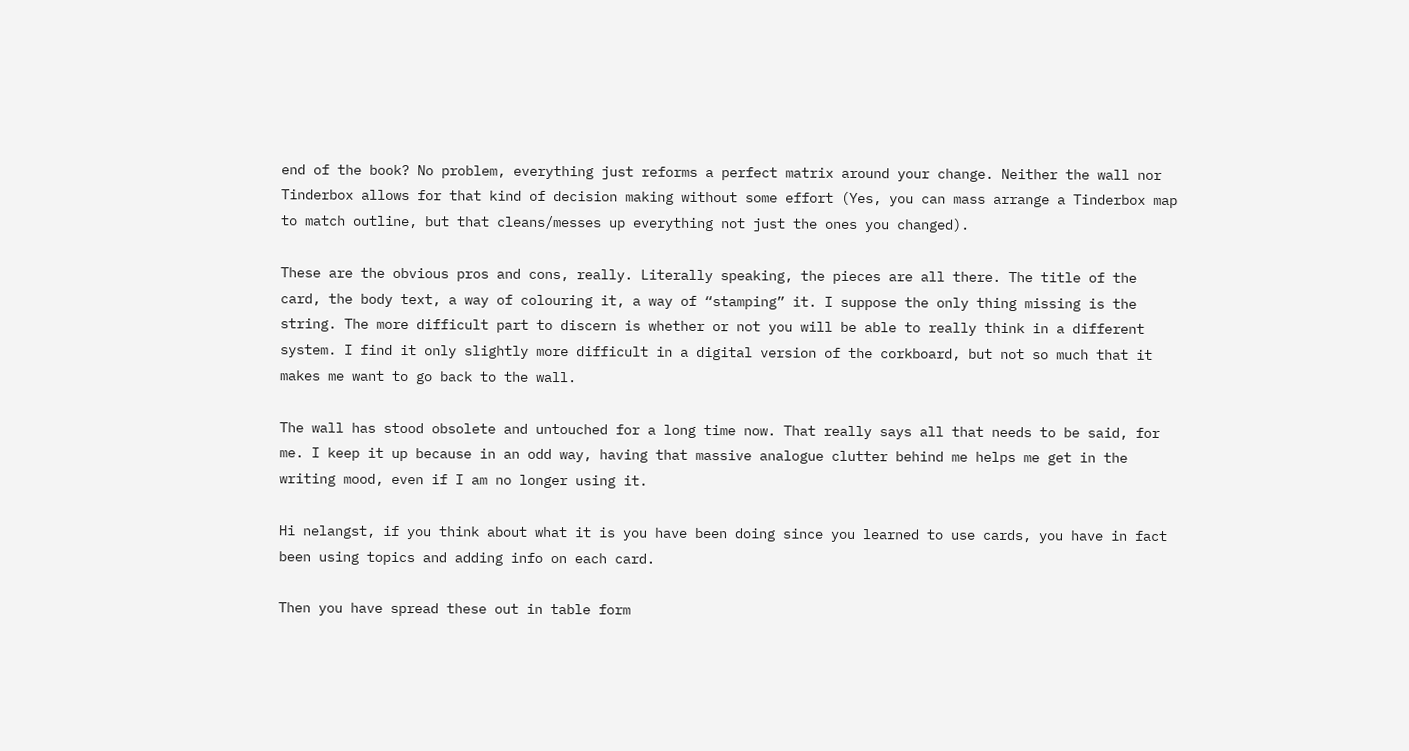end of the book? No problem, everything just reforms a perfect matrix around your change. Neither the wall nor Tinderbox allows for that kind of decision making without some effort (Yes, you can mass arrange a Tinderbox map to match outline, but that cleans/messes up everything not just the ones you changed).

These are the obvious pros and cons, really. Literally speaking, the pieces are all there. The title of the card, the body text, a way of colouring it, a way of “stamping” it. I suppose the only thing missing is the string. The more difficult part to discern is whether or not you will be able to really think in a different system. I find it only slightly more difficult in a digital version of the corkboard, but not so much that it makes me want to go back to the wall.

The wall has stood obsolete and untouched for a long time now. That really says all that needs to be said, for me. I keep it up because in an odd way, having that massive analogue clutter behind me helps me get in the writing mood, even if I am no longer using it.

Hi nelangst, if you think about what it is you have been doing since you learned to use cards, you have in fact been using topics and adding info on each card.

Then you have spread these out in table form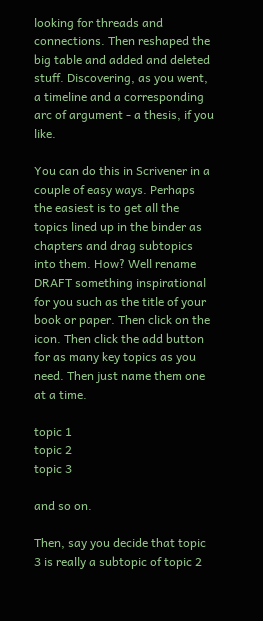looking for threads and connections. Then reshaped the big table and added and deleted stuff. Discovering, as you went, a timeline and a corresponding arc of argument - a thesis, if you like.

You can do this in Scrivener in a couple of easy ways. Perhaps the easiest is to get all the topics lined up in the binder as chapters and drag subtopics into them. How? Well rename DRAFT something inspirational for you such as the title of your book or paper. Then click on the icon. Then click the add button for as many key topics as you need. Then just name them one at a time.

topic 1
topic 2
topic 3

and so on.

Then, say you decide that topic 3 is really a subtopic of topic 2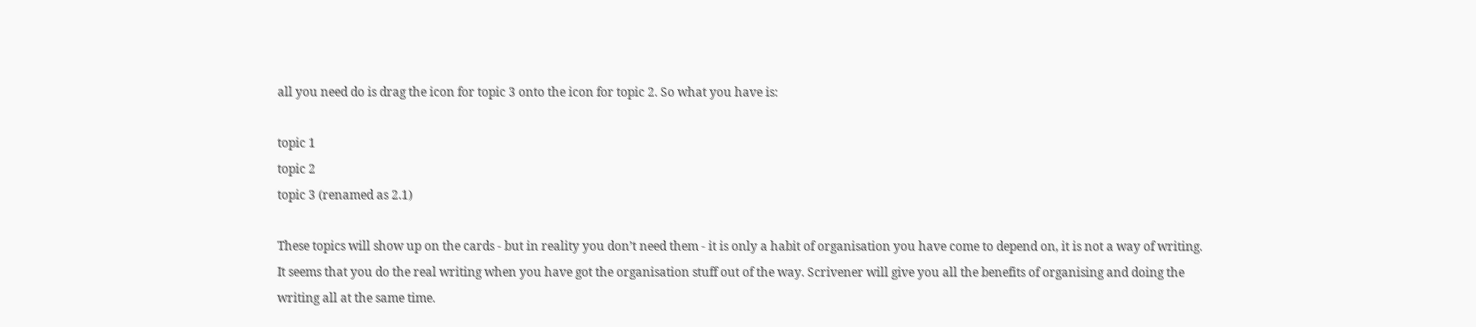all you need do is drag the icon for topic 3 onto the icon for topic 2. So what you have is:

topic 1
topic 2
topic 3 (renamed as 2.1)

These topics will show up on the cards - but in reality you don’t need them - it is only a habit of organisation you have come to depend on, it is not a way of writing. It seems that you do the real writing when you have got the organisation stuff out of the way. Scrivener will give you all the benefits of organising and doing the writing all at the same time.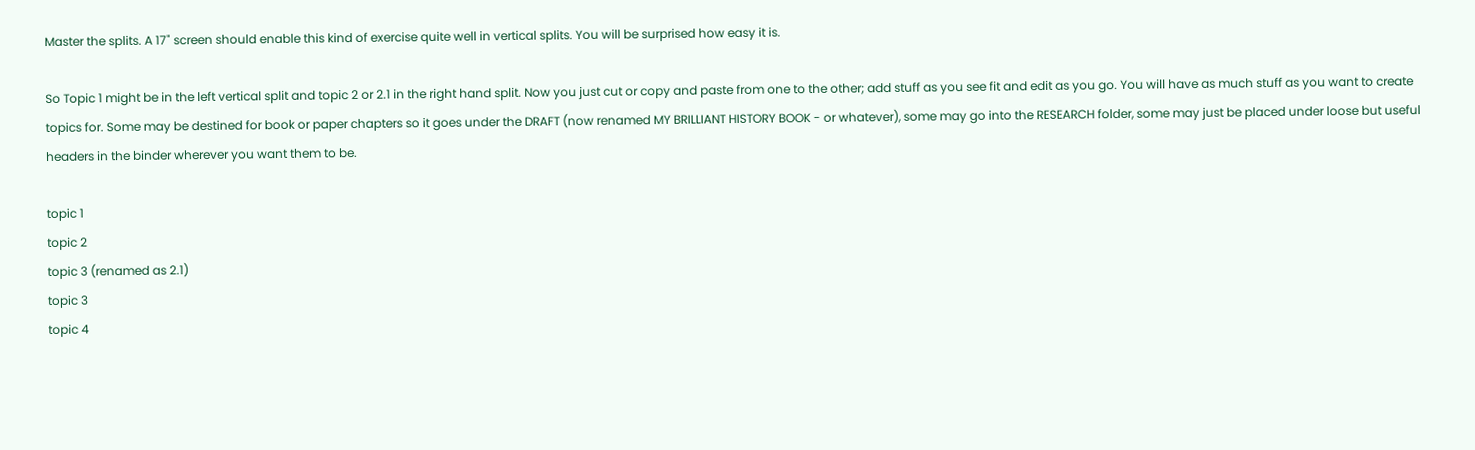Master the splits. A 17" screen should enable this kind of exercise quite well in vertical splits. You will be surprised how easy it is.

So Topic 1 might be in the left vertical split and topic 2 or 2.1 in the right hand split. Now you just cut or copy and paste from one to the other; add stuff as you see fit and edit as you go. You will have as much stuff as you want to create topics for. Some may be destined for book or paper chapters so it goes under the DRAFT (now renamed MY BRILLIANT HISTORY BOOK - or whatever), some may go into the RESEARCH folder, some may just be placed under loose but useful headers in the binder wherever you want them to be.

topic 1
topic 2
topic 3 (renamed as 2.1)
topic 3
topic 4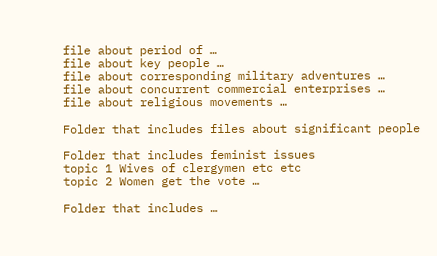file about period of …
file about key people …
file about corresponding military adventures …
file about concurrent commercial enterprises …
file about religious movements …

Folder that includes files about significant people

Folder that includes feminist issues
topic 1 Wives of clergymen etc etc
topic 2 Women get the vote …

Folder that includes …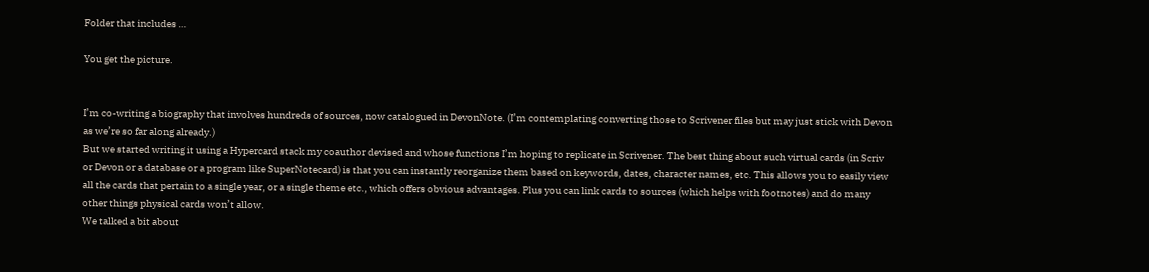Folder that includes …

You get the picture.


I’m co-writing a biography that involves hundreds of sources, now catalogued in DevonNote. (I’m contemplating converting those to Scrivener files but may just stick with Devon as we’re so far along already.)
But we started writing it using a Hypercard stack my coauthor devised and whose functions I’m hoping to replicate in Scrivener. The best thing about such virtual cards (in Scriv or Devon or a database or a program like SuperNotecard) is that you can instantly reorganize them based on keywords, dates, character names, etc. This allows you to easily view all the cards that pertain to a single year, or a single theme etc., which offers obvious advantages. Plus you can link cards to sources (which helps with footnotes) and do many other things physical cards won’t allow.
We talked a bit about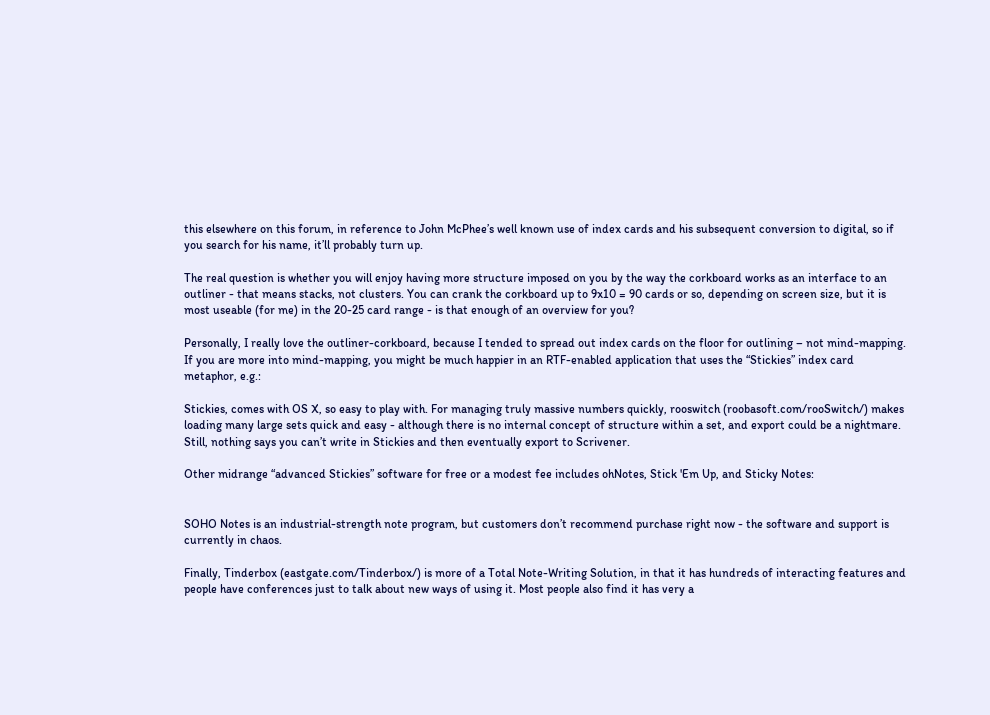this elsewhere on this forum, in reference to John McPhee’s well known use of index cards and his subsequent conversion to digital, so if you search for his name, it’ll probably turn up.

The real question is whether you will enjoy having more structure imposed on you by the way the corkboard works as an interface to an outliner - that means stacks, not clusters. You can crank the corkboard up to 9x10 = 90 cards or so, depending on screen size, but it is most useable (for me) in the 20-25 card range - is that enough of an overview for you?

Personally, I really love the outliner-corkboard, because I tended to spread out index cards on the floor for outlining – not mind-mapping. If you are more into mind-mapping, you might be much happier in an RTF-enabled application that uses the “Stickies” index card metaphor, e.g.:

Stickies, comes with OS X, so easy to play with. For managing truly massive numbers quickly, rooswitch (roobasoft.com/rooSwitch/) makes loading many large sets quick and easy - although there is no internal concept of structure within a set, and export could be a nightmare. Still, nothing says you can’t write in Stickies and then eventually export to Scrivener.

Other midrange “advanced Stickies” software for free or a modest fee includes ohNotes, Stick 'Em Up, and Sticky Notes:


SOHO Notes is an industrial-strength note program, but customers don’t recommend purchase right now - the software and support is currently in chaos.

Finally, Tinderbox (eastgate.com/Tinderbox/) is more of a Total Note-Writing Solution, in that it has hundreds of interacting features and people have conferences just to talk about new ways of using it. Most people also find it has very a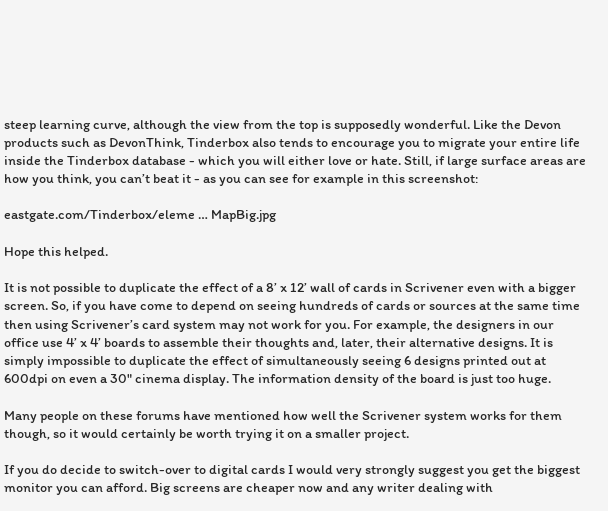steep learning curve, although the view from the top is supposedly wonderful. Like the Devon products such as DevonThink, Tinderbox also tends to encourage you to migrate your entire life inside the Tinderbox database - which you will either love or hate. Still, if large surface areas are how you think, you can’t beat it - as you can see for example in this screenshot:

eastgate.com/Tinderbox/eleme … MapBig.jpg

Hope this helped.

It is not possible to duplicate the effect of a 8’ x 12’ wall of cards in Scrivener even with a bigger screen. So, if you have come to depend on seeing hundreds of cards or sources at the same time then using Scrivener’s card system may not work for you. For example, the designers in our office use 4’ x 4’ boards to assemble their thoughts and, later, their alternative designs. It is simply impossible to duplicate the effect of simultaneously seeing 6 designs printed out at 600dpi on even a 30" cinema display. The information density of the board is just too huge.

Many people on these forums have mentioned how well the Scrivener system works for them though, so it would certainly be worth trying it on a smaller project.

If you do decide to switch-over to digital cards I would very strongly suggest you get the biggest monitor you can afford. Big screens are cheaper now and any writer dealing with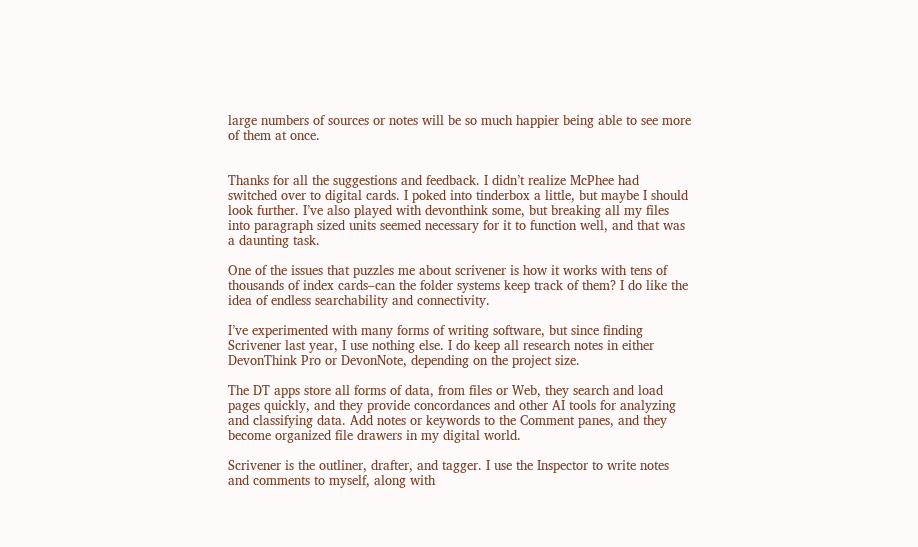large numbers of sources or notes will be so much happier being able to see more of them at once.


Thanks for all the suggestions and feedback. I didn’t realize McPhee had switched over to digital cards. I poked into tinderbox a little, but maybe I should look further. I’ve also played with devonthink some, but breaking all my files into paragraph sized units seemed necessary for it to function well, and that was a daunting task.

One of the issues that puzzles me about scrivener is how it works with tens of thousands of index cards–can the folder systems keep track of them? I do like the idea of endless searchability and connectivity.

I’ve experimented with many forms of writing software, but since finding Scrivener last year, I use nothing else. I do keep all research notes in either DevonThink Pro or DevonNote, depending on the project size.

The DT apps store all forms of data, from files or Web, they search and load pages quickly, and they provide concordances and other AI tools for analyzing and classifying data. Add notes or keywords to the Comment panes, and they become organized file drawers in my digital world.

Scrivener is the outliner, drafter, and tagger. I use the Inspector to write notes and comments to myself, along with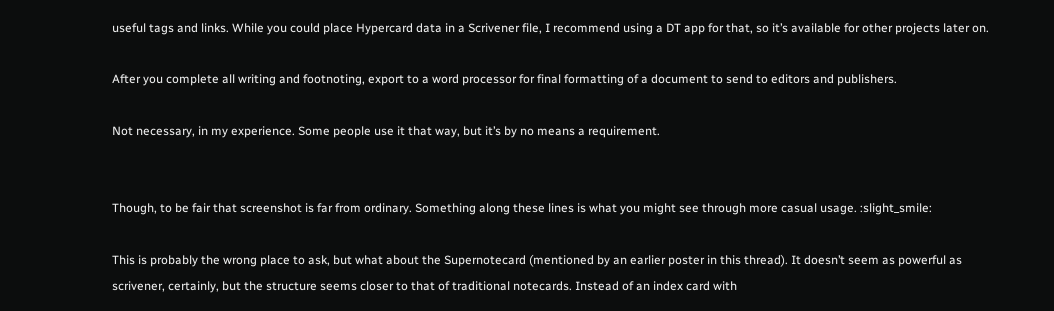useful tags and links. While you could place Hypercard data in a Scrivener file, I recommend using a DT app for that, so it’s available for other projects later on.

After you complete all writing and footnoting, export to a word processor for final formatting of a document to send to editors and publishers.

Not necessary, in my experience. Some people use it that way, but it’s by no means a requirement.


Though, to be fair that screenshot is far from ordinary. Something along these lines is what you might see through more casual usage. :slight_smile:

This is probably the wrong place to ask, but what about the Supernotecard (mentioned by an earlier poster in this thread). It doesn’t seem as powerful as scrivener, certainly, but the structure seems closer to that of traditional notecards. Instead of an index card with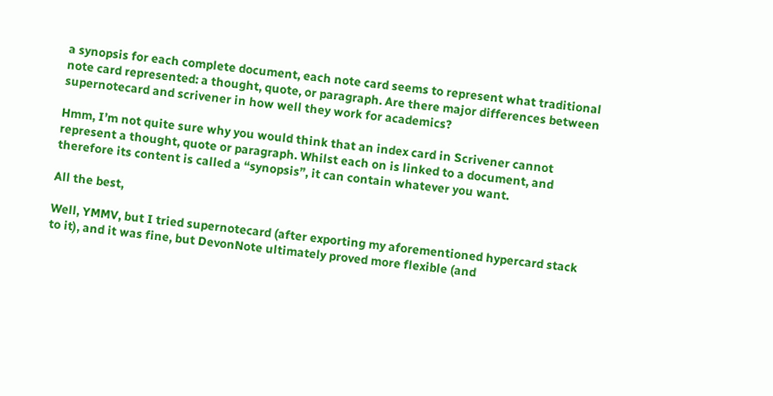a synopsis for each complete document, each note card seems to represent what traditional note card represented: a thought, quote, or paragraph. Are there major differences between supernotecard and scrivener in how well they work for academics?

Hmm, I’m not quite sure why you would think that an index card in Scrivener cannot represent a thought, quote or paragraph. Whilst each on is linked to a document, and therefore its content is called a “synopsis”, it can contain whatever you want.

All the best,

Well, YMMV, but I tried supernotecard (after exporting my aforementioned hypercard stack to it), and it was fine, but DevonNote ultimately proved more flexible (and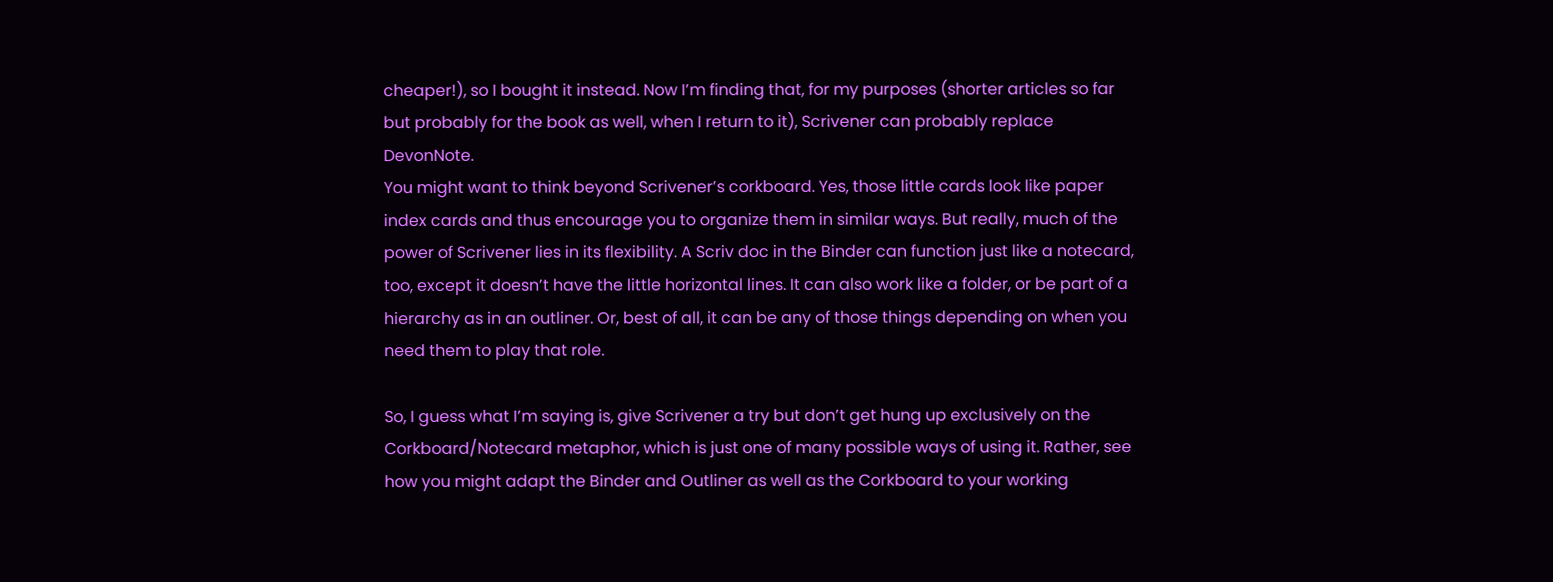cheaper!), so I bought it instead. Now I’m finding that, for my purposes (shorter articles so far but probably for the book as well, when I return to it), Scrivener can probably replace DevonNote.
You might want to think beyond Scrivener’s corkboard. Yes, those little cards look like paper index cards and thus encourage you to organize them in similar ways. But really, much of the power of Scrivener lies in its flexibility. A Scriv doc in the Binder can function just like a notecard, too, except it doesn’t have the little horizontal lines. It can also work like a folder, or be part of a hierarchy as in an outliner. Or, best of all, it can be any of those things depending on when you need them to play that role.

So, I guess what I’m saying is, give Scrivener a try but don’t get hung up exclusively on the Corkboard/Notecard metaphor, which is just one of many possible ways of using it. Rather, see how you might adapt the Binder and Outliner as well as the Corkboard to your working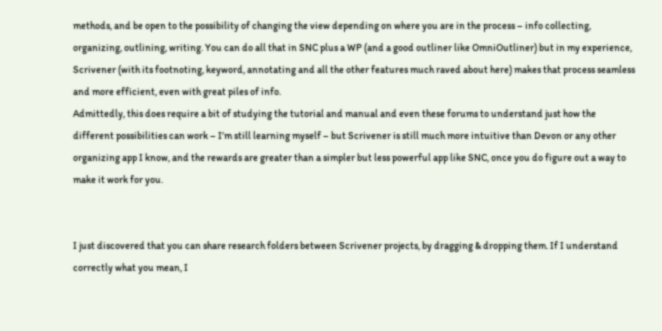methods, and be open to the possibility of changing the view depending on where you are in the process – info collecting, organizing, outlining, writing. You can do all that in SNC plus a WP (and a good outliner like OmniOutliner) but in my experience, Scrivener (with its footnoting, keyword, annotating and all the other features much raved about here) makes that process seamless and more efficient, even with great piles of info.
Admittedly, this does require a bit of studying the tutorial and manual and even these forums to understand just how the different possibilities can work – I’m still learning myself – but Scrivener is still much more intuitive than Devon or any other organizing app I know, and the rewards are greater than a simpler but less powerful app like SNC, once you do figure out a way to make it work for you.


I just discovered that you can share research folders between Scrivener projects, by dragging & dropping them. If I understand correctly what you mean, I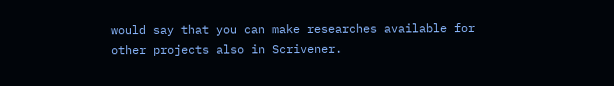would say that you can make researches available for other projects also in Scrivener.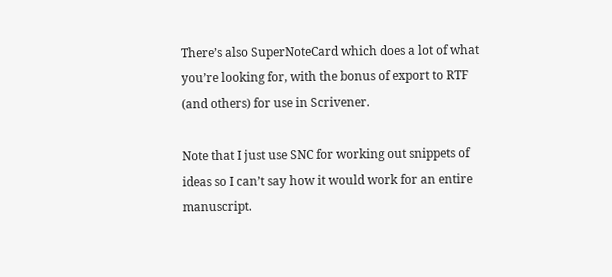There’s also SuperNoteCard which does a lot of what you’re looking for, with the bonus of export to RTF (and others) for use in Scrivener.

Note that I just use SNC for working out snippets of ideas so I can’t say how it would work for an entire manuscript.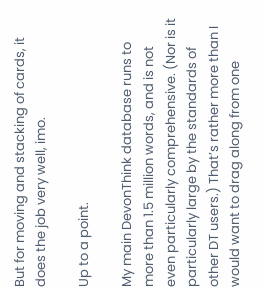But for moving and stacking of cards, it does the job very well, imo.

Up to a point.

My main DevonThink database runs to more than 1.5 million words, and is not even particularly comprehensive. (Nor is it particularly large by the standards of other DT users.) That’s rather more than I would want to drag along from one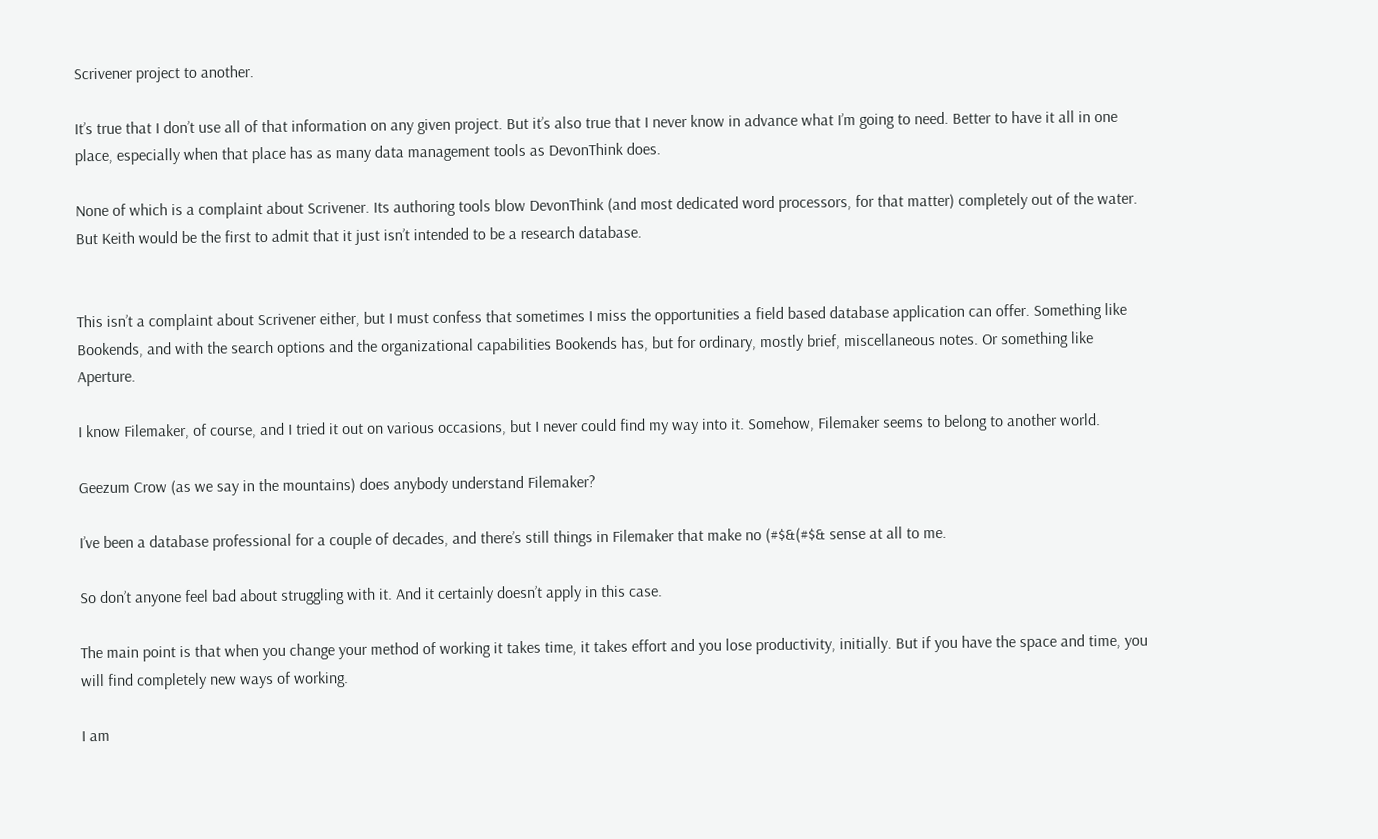Scrivener project to another.

It’s true that I don’t use all of that information on any given project. But it’s also true that I never know in advance what I’m going to need. Better to have it all in one place, especially when that place has as many data management tools as DevonThink does.

None of which is a complaint about Scrivener. Its authoring tools blow DevonThink (and most dedicated word processors, for that matter) completely out of the water. But Keith would be the first to admit that it just isn’t intended to be a research database.


This isn’t a complaint about Scrivener either, but I must confess that sometimes I miss the opportunities a field based database application can offer. Something like Bookends, and with the search options and the organizational capabilities Bookends has, but for ordinary, mostly brief, miscellaneous notes. Or something like Aperture.

I know Filemaker, of course, and I tried it out on various occasions, but I never could find my way into it. Somehow, Filemaker seems to belong to another world.

Geezum Crow (as we say in the mountains) does anybody understand Filemaker?

I’ve been a database professional for a couple of decades, and there’s still things in Filemaker that make no (#$&(#$& sense at all to me.

So don’t anyone feel bad about struggling with it. And it certainly doesn’t apply in this case.

The main point is that when you change your method of working it takes time, it takes effort and you lose productivity, initially. But if you have the space and time, you will find completely new ways of working.

I am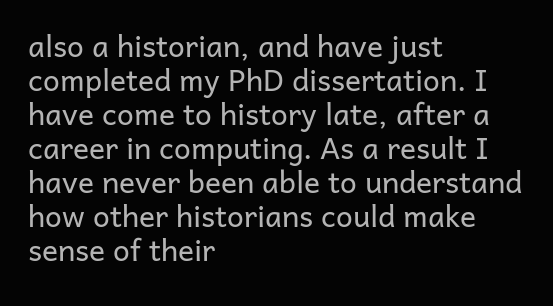also a historian, and have just completed my PhD dissertation. I have come to history late, after a career in computing. As a result I have never been able to understand how other historians could make sense of their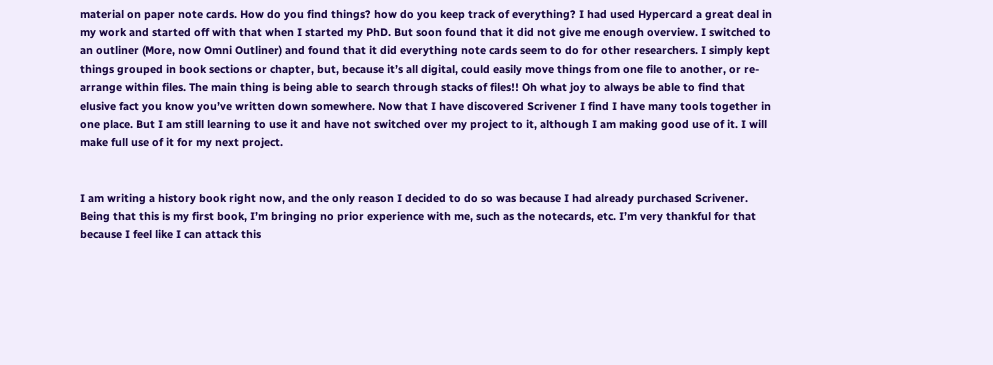material on paper note cards. How do you find things? how do you keep track of everything? I had used Hypercard a great deal in my work and started off with that when I started my PhD. But soon found that it did not give me enough overview. I switched to an outliner (More, now Omni Outliner) and found that it did everything note cards seem to do for other researchers. I simply kept things grouped in book sections or chapter, but, because it’s all digital, could easily move things from one file to another, or re-arrange within files. The main thing is being able to search through stacks of files!! Oh what joy to always be able to find that elusive fact you know you’ve written down somewhere. Now that I have discovered Scrivener I find I have many tools together in one place. But I am still learning to use it and have not switched over my project to it, although I am making good use of it. I will make full use of it for my next project.


I am writing a history book right now, and the only reason I decided to do so was because I had already purchased Scrivener. Being that this is my first book, I’m bringing no prior experience with me, such as the notecards, etc. I’m very thankful for that because I feel like I can attack this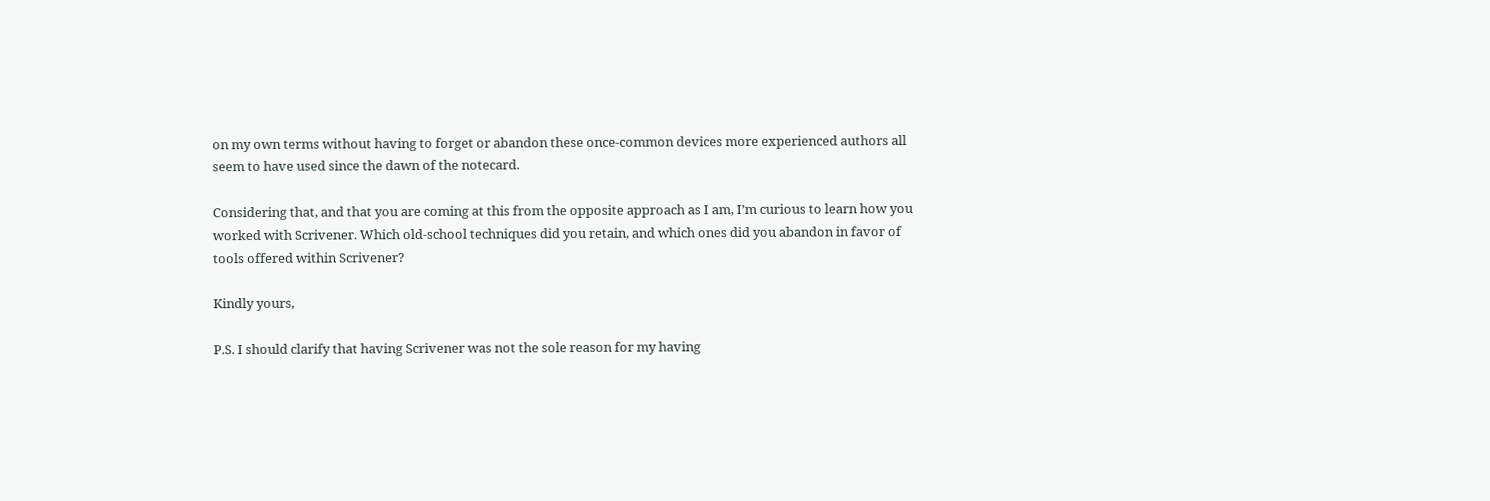on my own terms without having to forget or abandon these once-common devices more experienced authors all seem to have used since the dawn of the notecard.

Considering that, and that you are coming at this from the opposite approach as I am, I’m curious to learn how you worked with Scrivener. Which old-school techniques did you retain, and which ones did you abandon in favor of tools offered within Scrivener?

Kindly yours,

P.S. I should clarify that having Scrivener was not the sole reason for my having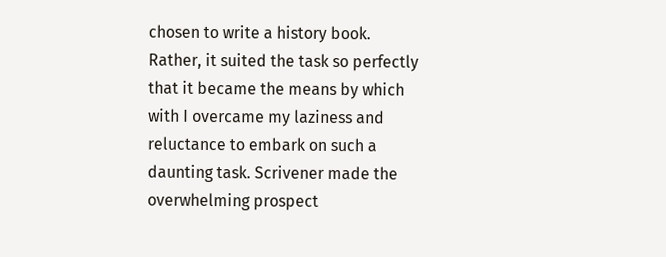chosen to write a history book. Rather, it suited the task so perfectly that it became the means by which with I overcame my laziness and reluctance to embark on such a daunting task. Scrivener made the overwhelming prospect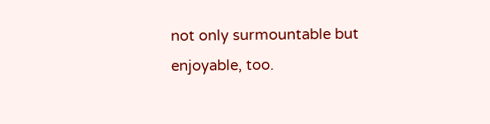not only surmountable but enjoyable, too.